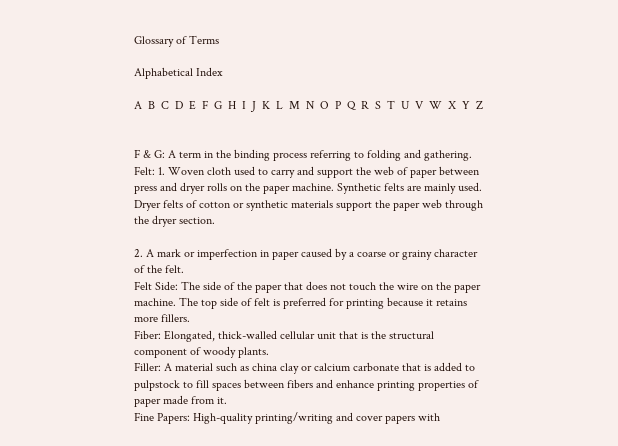Glossary of Terms

Alphabetical Index

A  B  C  D  E  F  G  H  I  J  K  L  M  N  O  P  Q  R  S  T  U  V  W  X  Y  Z


F & G: A term in the binding process referring to folding and gathering.
Felt: 1. Woven cloth used to carry and support the web of paper between press and dryer rolls on the paper machine. Synthetic felts are mainly used. Dryer felts of cotton or synthetic materials support the paper web through the dryer section.

2. A mark or imperfection in paper caused by a coarse or grainy character of the felt.
Felt Side: The side of the paper that does not touch the wire on the paper machine. The top side of felt is preferred for printing because it retains more fillers.
Fiber: Elongated, thick-walled cellular unit that is the structural component of woody plants.
Filler: A material such as china clay or calcium carbonate that is added to pulpstock to fill spaces between fibers and enhance printing properties of paper made from it.
Fine Papers: High-quality printing/writing and cover papers with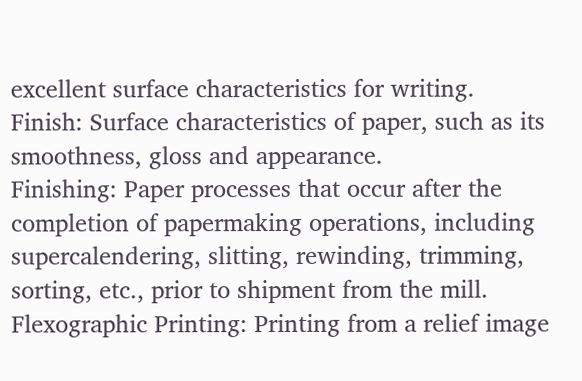excellent surface characteristics for writing.
Finish: Surface characteristics of paper, such as its smoothness, gloss and appearance.
Finishing: Paper processes that occur after the completion of papermaking operations, including supercalendering, slitting, rewinding, trimming, sorting, etc., prior to shipment from the mill.
Flexographic Printing: Printing from a relief image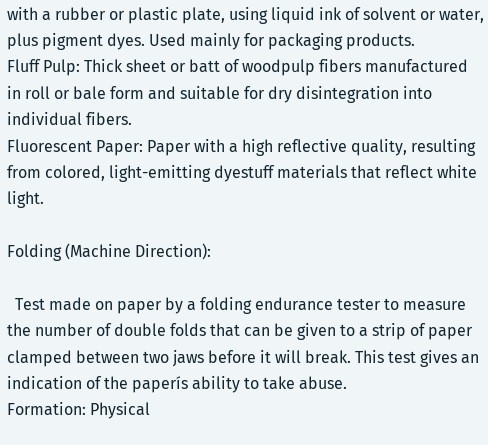with a rubber or plastic plate, using liquid ink of solvent or water, plus pigment dyes. Used mainly for packaging products.
Fluff Pulp: Thick sheet or batt of woodpulp fibers manufactured in roll or bale form and suitable for dry disintegration into individual fibers.
Fluorescent Paper: Paper with a high reflective quality, resulting from colored, light-emitting dyestuff materials that reflect white light.

Folding (Machine Direction):

  Test made on paper by a folding endurance tester to measure the number of double folds that can be given to a strip of paper clamped between two jaws before it will break. This test gives an indication of the paperís ability to take abuse.
Formation: Physical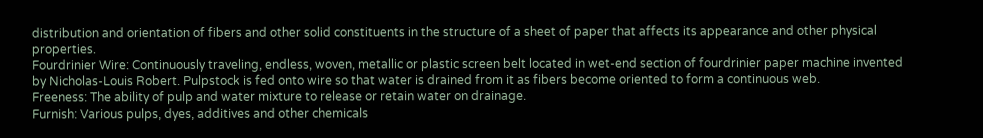distribution and orientation of fibers and other solid constituents in the structure of a sheet of paper that affects its appearance and other physical properties.
Fourdrinier Wire: Continuously traveling, endless, woven, metallic or plastic screen belt located in wet-end section of fourdrinier paper machine invented by Nicholas-Louis Robert. Pulpstock is fed onto wire so that water is drained from it as fibers become oriented to form a continuous web.
Freeness: The ability of pulp and water mixture to release or retain water on drainage.
Furnish: Various pulps, dyes, additives and other chemicals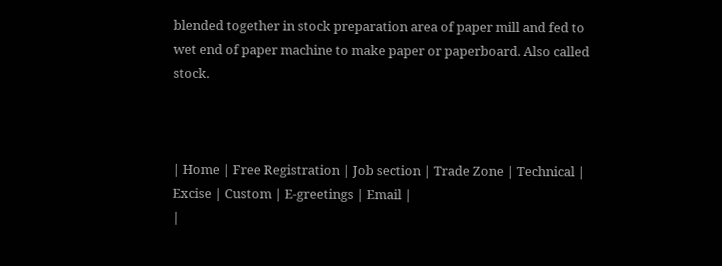blended together in stock preparation area of paper mill and fed to wet end of paper machine to make paper or paperboard. Also called stock.



| Home | Free Registration | Job section | Trade Zone | Technical | Excise | Custom | E-greetings | Email |
|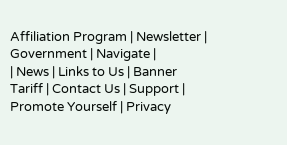Affiliation Program | Newsletter | Government | Navigate |
| News | Links to Us | Banner Tariff | Contact Us | Support | Promote Yourself | Privacy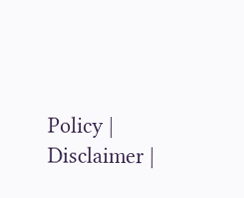Policy | Disclaimer |